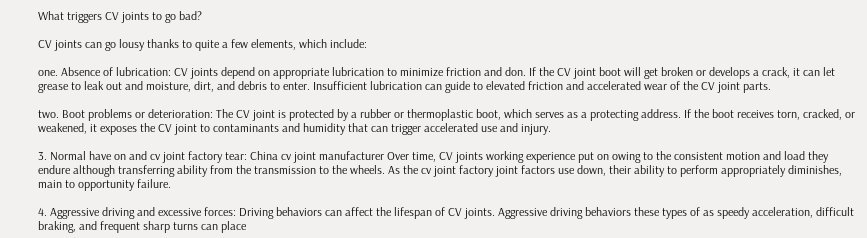What triggers CV joints to go bad?

CV joints can go lousy thanks to quite a few elements, which include:

one. Absence of lubrication: CV joints depend on appropriate lubrication to minimize friction and don. If the CV joint boot will get broken or develops a crack, it can let grease to leak out and moisture, dirt, and debris to enter. Insufficient lubrication can guide to elevated friction and accelerated wear of the CV joint parts.

two. Boot problems or deterioration: The CV joint is protected by a rubber or thermoplastic boot, which serves as a protecting address. If the boot receives torn, cracked, or weakened, it exposes the CV joint to contaminants and humidity that can trigger accelerated use and injury.

3. Normal have on and cv joint factory tear: China cv joint manufacturer Over time, CV joints working experience put on owing to the consistent motion and load they endure although transferring ability from the transmission to the wheels. As the cv joint factory joint factors use down, their ability to perform appropriately diminishes, main to opportunity failure.

4. Aggressive driving and excessive forces: Driving behaviors can affect the lifespan of CV joints. Aggressive driving behaviors these types of as speedy acceleration, difficult braking, and frequent sharp turns can place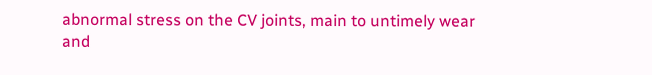abnormal stress on the CV joints, main to untimely wear and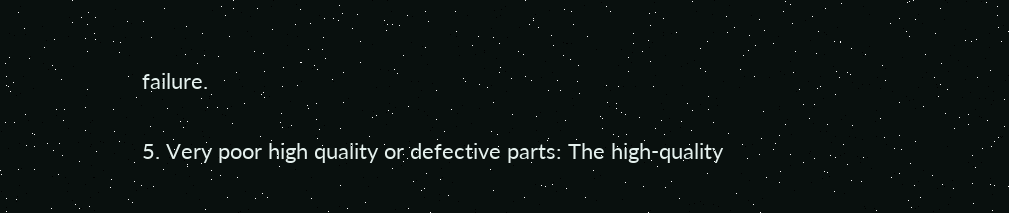failure.

5. Very poor high quality or defective parts: The high-quality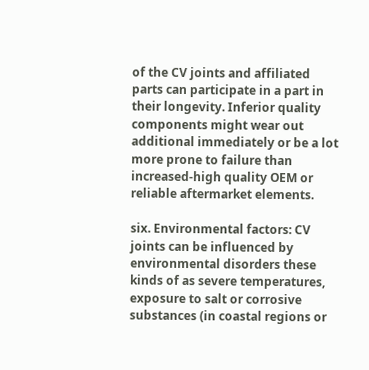of the CV joints and affiliated parts can participate in a part in their longevity. Inferior quality components might wear out additional immediately or be a lot more prone to failure than increased-high quality OEM or reliable aftermarket elements.

six. Environmental factors: CV joints can be influenced by environmental disorders these kinds of as severe temperatures, exposure to salt or corrosive substances (in coastal regions or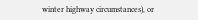winter highway circumstances), or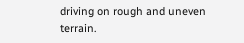driving on rough and uneven terrain.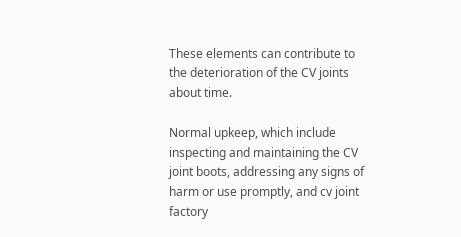These elements can contribute to the deterioration of the CV joints about time.

Normal upkeep, which include inspecting and maintaining the CV joint boots, addressing any signs of harm or use promptly, and cv joint factory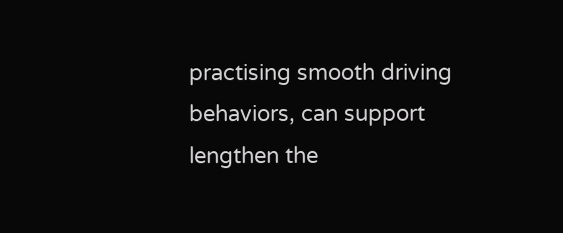practising smooth driving behaviors, can support lengthen the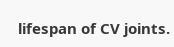lifespan of CV joints.